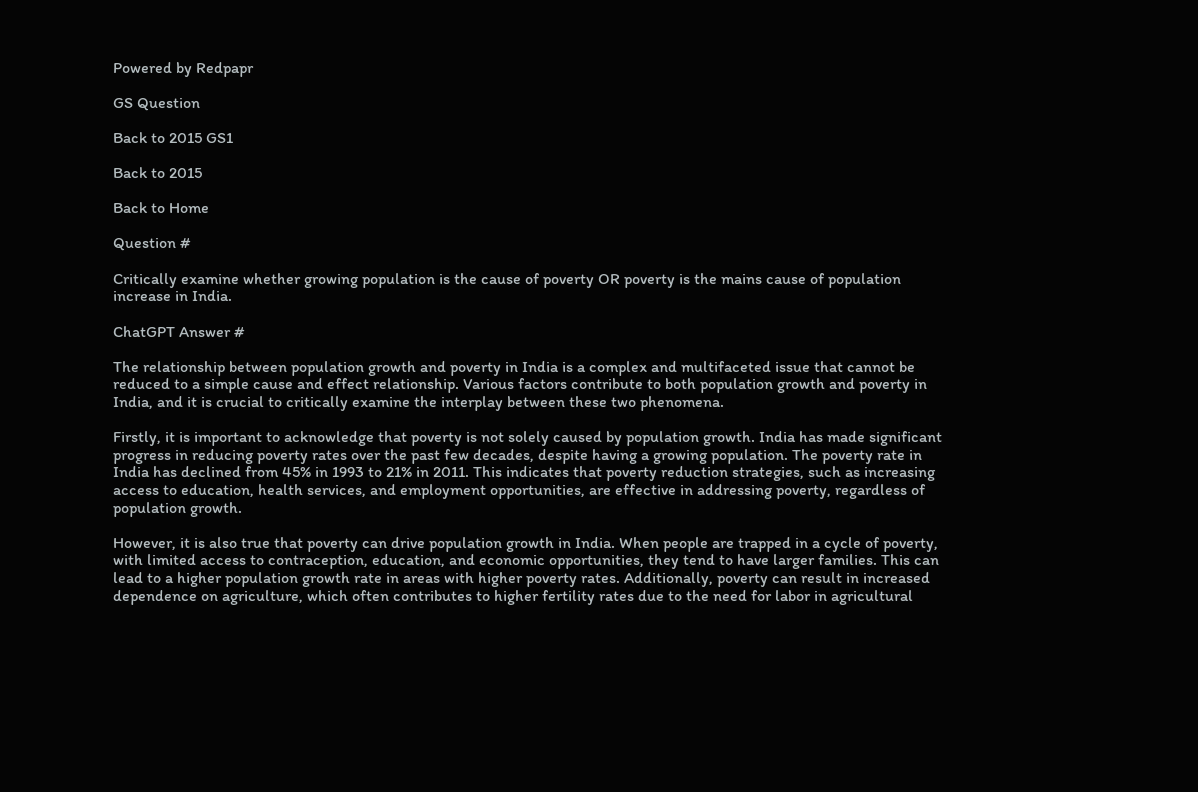Powered by Redpapr

GS Question

Back to 2015 GS1

Back to 2015

Back to Home

Question #

Critically examine whether growing population is the cause of poverty OR poverty is the mains cause of population increase in India.

ChatGPT Answer #

The relationship between population growth and poverty in India is a complex and multifaceted issue that cannot be reduced to a simple cause and effect relationship. Various factors contribute to both population growth and poverty in India, and it is crucial to critically examine the interplay between these two phenomena.

Firstly, it is important to acknowledge that poverty is not solely caused by population growth. India has made significant progress in reducing poverty rates over the past few decades, despite having a growing population. The poverty rate in India has declined from 45% in 1993 to 21% in 2011. This indicates that poverty reduction strategies, such as increasing access to education, health services, and employment opportunities, are effective in addressing poverty, regardless of population growth.

However, it is also true that poverty can drive population growth in India. When people are trapped in a cycle of poverty, with limited access to contraception, education, and economic opportunities, they tend to have larger families. This can lead to a higher population growth rate in areas with higher poverty rates. Additionally, poverty can result in increased dependence on agriculture, which often contributes to higher fertility rates due to the need for labor in agricultural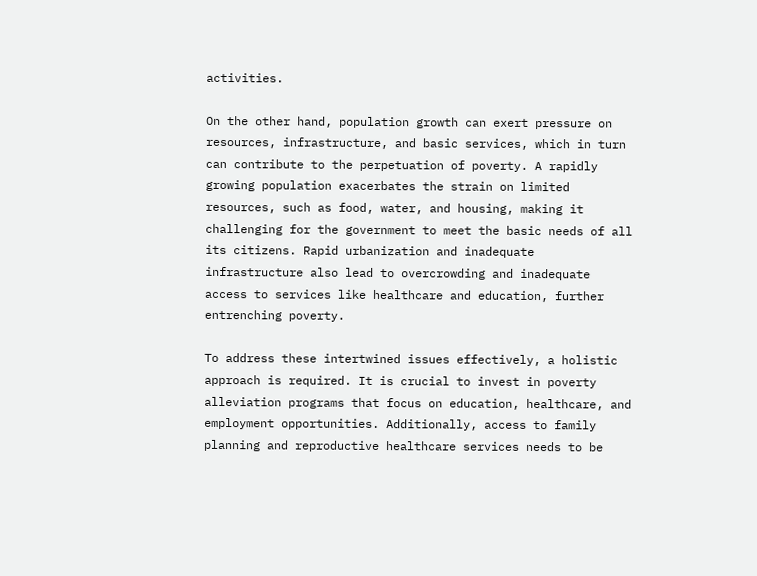activities.

On the other hand, population growth can exert pressure on resources, infrastructure, and basic services, which in turn can contribute to the perpetuation of poverty. A rapidly growing population exacerbates the strain on limited resources, such as food, water, and housing, making it challenging for the government to meet the basic needs of all its citizens. Rapid urbanization and inadequate infrastructure also lead to overcrowding and inadequate access to services like healthcare and education, further entrenching poverty.

To address these intertwined issues effectively, a holistic approach is required. It is crucial to invest in poverty alleviation programs that focus on education, healthcare, and employment opportunities. Additionally, access to family planning and reproductive healthcare services needs to be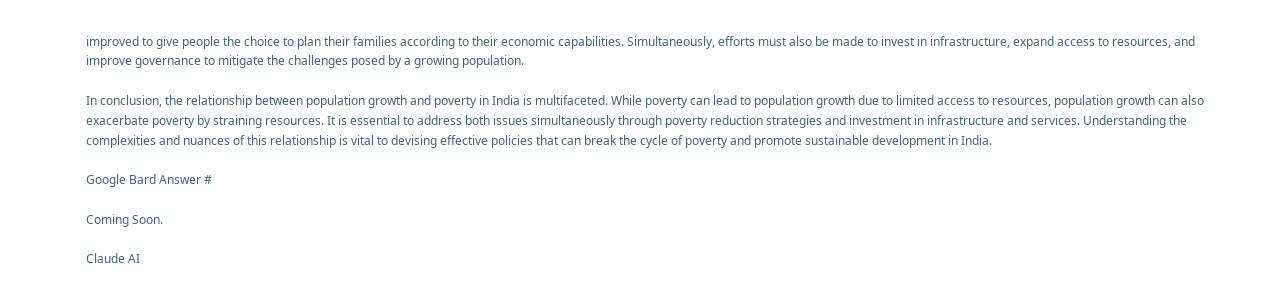improved to give people the choice to plan their families according to their economic capabilities. Simultaneously, efforts must also be made to invest in infrastructure, expand access to resources, and improve governance to mitigate the challenges posed by a growing population.

In conclusion, the relationship between population growth and poverty in India is multifaceted. While poverty can lead to population growth due to limited access to resources, population growth can also exacerbate poverty by straining resources. It is essential to address both issues simultaneously through poverty reduction strategies and investment in infrastructure and services. Understanding the complexities and nuances of this relationship is vital to devising effective policies that can break the cycle of poverty and promote sustainable development in India.

Google Bard Answer #

Coming Soon.

Claude AI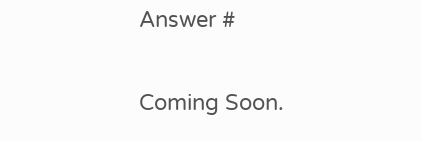Answer #

Coming Soon.